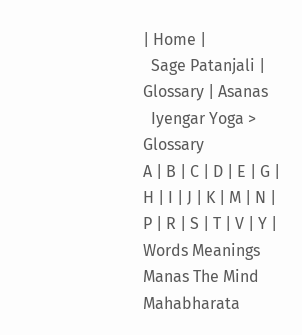| Home |
  Sage Patanjali | Glossary | Asanas
  Iyengar Yoga > Glossary
A | B | C | D | E | G | H | I | J | K | M | N | P | R | S | T | V | Y |
Words Meanings
Manas The Mind
Mahabharata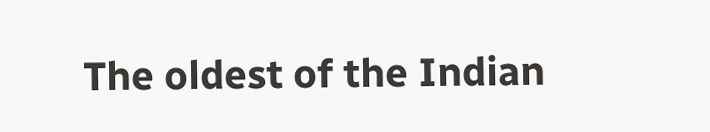The oldest of the Indian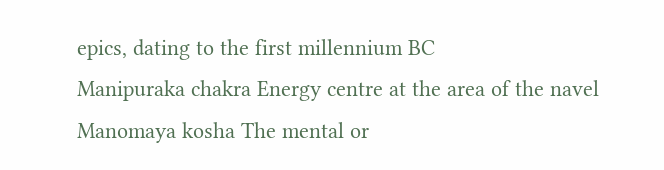epics, dating to the first millennium BC
Manipuraka chakra Energy centre at the area of the navel
Manomaya kosha The mental or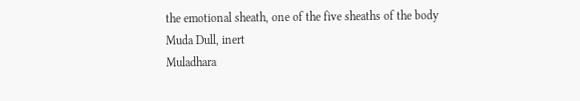the emotional sheath, one of the five sheaths of the body
Muda Dull, inert
Muladhara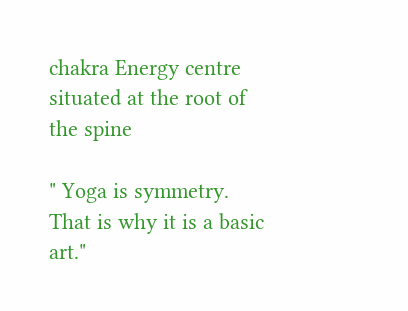chakra Energy centre situated at the root of the spine

" Yoga is symmetry. That is why it is a basic art."